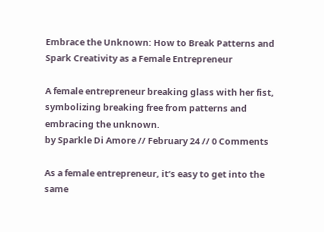Embrace the Unknown: How to Break Patterns and Spark Creativity as a Female Entrepreneur

A female entrepreneur breaking glass with her fist, symbolizing breaking free from patterns and embracing the unknown.
by Sparkle Di Amore // February 24 // 0 Comments

As a female entrepreneur, it’s easy to get into the same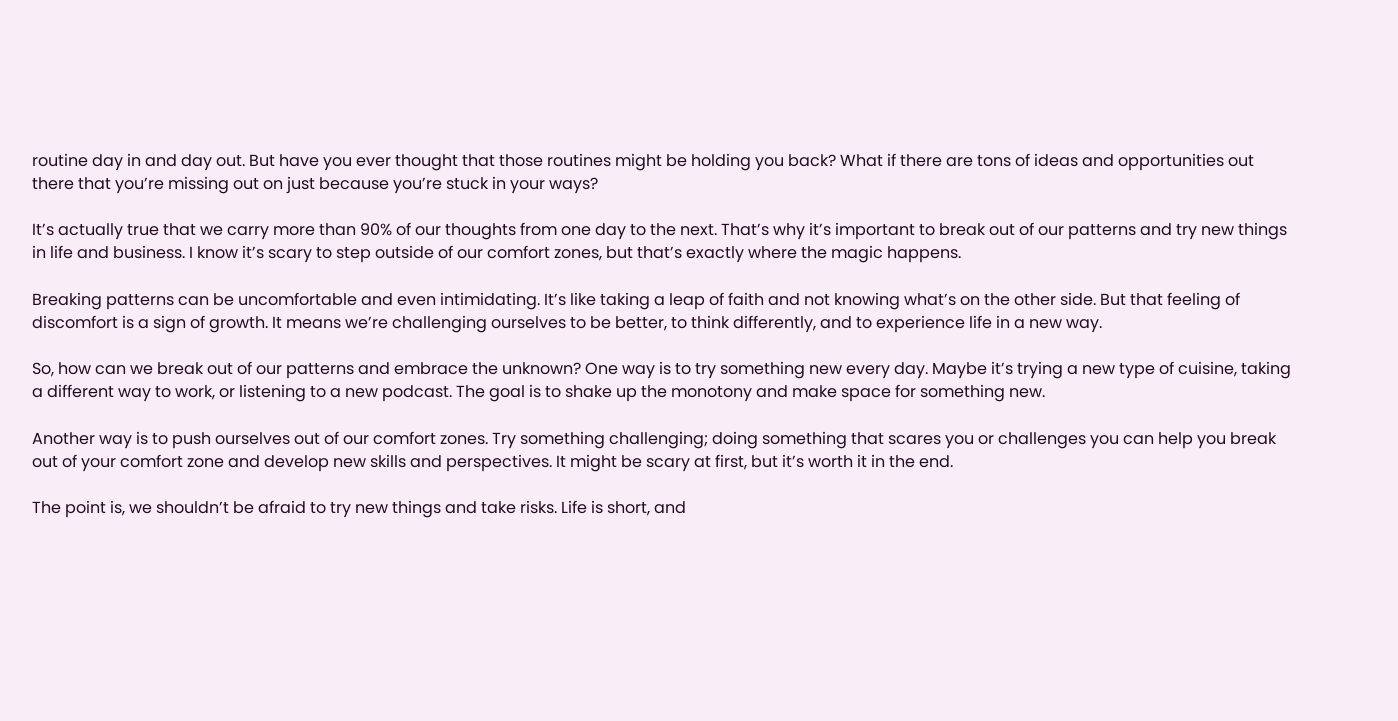routine day in and day out. But have you ever thought that those routines might be holding you back? What if there are tons of ideas and opportunities out there that you’re missing out on just because you’re stuck in your ways?

It’s actually true that we carry more than 90% of our thoughts from one day to the next. That’s why it’s important to break out of our patterns and try new things in life and business. I know it’s scary to step outside of our comfort zones, but that’s exactly where the magic happens.

Breaking patterns can be uncomfortable and even intimidating. It’s like taking a leap of faith and not knowing what’s on the other side. But that feeling of discomfort is a sign of growth. It means we’re challenging ourselves to be better, to think differently, and to experience life in a new way.

So, how can we break out of our patterns and embrace the unknown? One way is to try something new every day. Maybe it’s trying a new type of cuisine, taking a different way to work, or listening to a new podcast. The goal is to shake up the monotony and make space for something new.

Another way is to push ourselves out of our comfort zones. Try something challenging; doing something that scares you or challenges you can help you break out of your comfort zone and develop new skills and perspectives. It might be scary at first, but it’s worth it in the end.

The point is, we shouldn’t be afraid to try new things and take risks. Life is short, and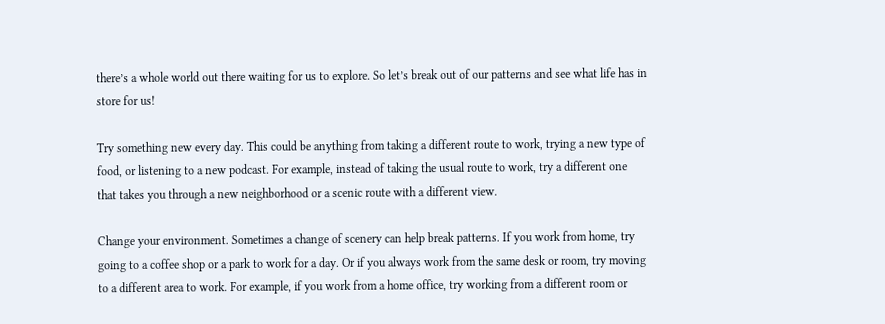there’s a whole world out there waiting for us to explore. So let’s break out of our patterns and see what life has in store for us!

Try something new every day. This could be anything from taking a different route to work, trying a new type of food, or listening to a new podcast. For example, instead of taking the usual route to work, try a different one that takes you through a new neighborhood or a scenic route with a different view.

Change your environment. Sometimes a change of scenery can help break patterns. If you work from home, try going to a coffee shop or a park to work for a day. Or if you always work from the same desk or room, try moving to a different area to work. For example, if you work from a home office, try working from a different room or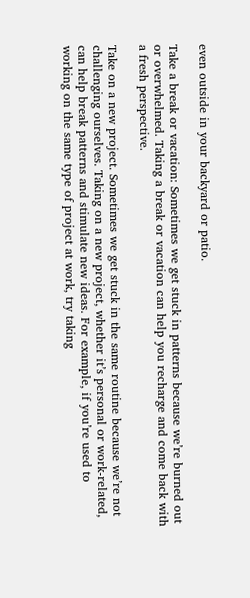even outside in your backyard or patio.

Take a break or vacation: Sometimes we get stuck in patterns because we’re burned out or overwhelmed. Taking a break or vacation can help you recharge and come back with a fresh perspective.

Take on a new project. Sometimes we get stuck in the same routine because we’re not challenging ourselves. Taking on a new project, whether it’s personal or work-related, can help break patterns and stimulate new ideas. For example, if you’re used to working on the same type of project at work, try taking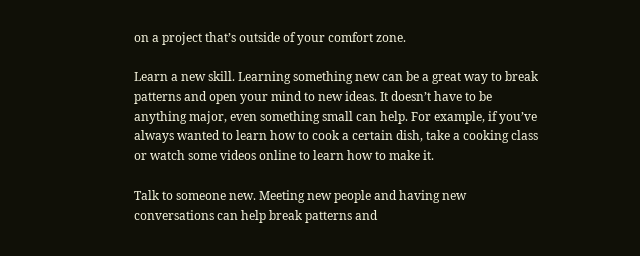on a project that’s outside of your comfort zone.

Learn a new skill. Learning something new can be a great way to break patterns and open your mind to new ideas. It doesn’t have to be anything major, even something small can help. For example, if you’ve always wanted to learn how to cook a certain dish, take a cooking class or watch some videos online to learn how to make it.

Talk to someone new. Meeting new people and having new conversations can help break patterns and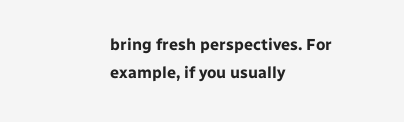bring fresh perspectives. For example, if you usually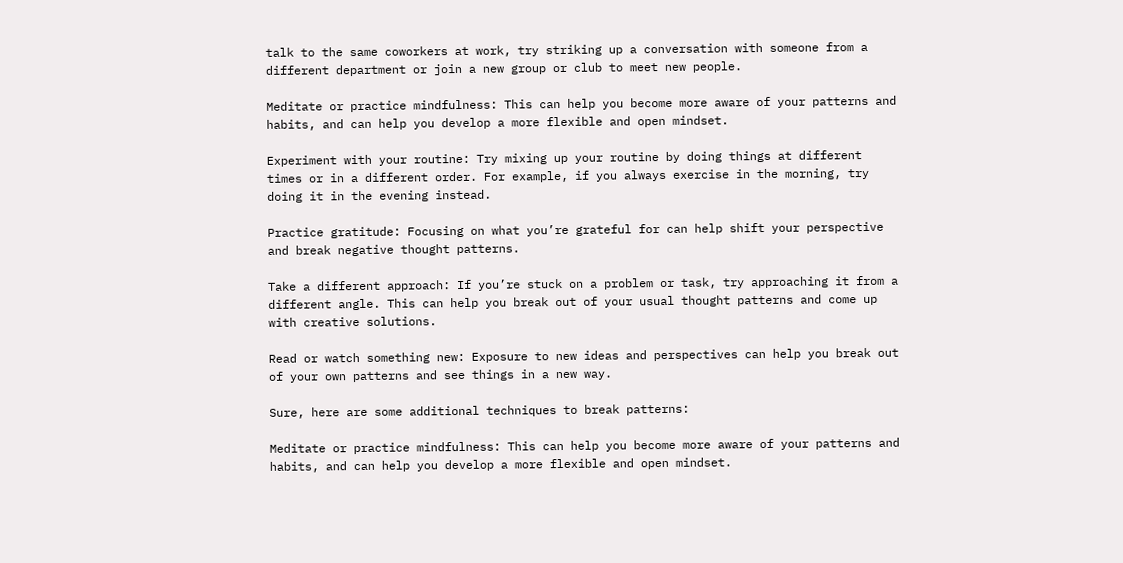talk to the same coworkers at work, try striking up a conversation with someone from a different department or join a new group or club to meet new people.

Meditate or practice mindfulness: This can help you become more aware of your patterns and habits, and can help you develop a more flexible and open mindset.

Experiment with your routine: Try mixing up your routine by doing things at different times or in a different order. For example, if you always exercise in the morning, try doing it in the evening instead.

Practice gratitude: Focusing on what you’re grateful for can help shift your perspective and break negative thought patterns.

Take a different approach: If you’re stuck on a problem or task, try approaching it from a different angle. This can help you break out of your usual thought patterns and come up with creative solutions.

Read or watch something new: Exposure to new ideas and perspectives can help you break out of your own patterns and see things in a new way.

Sure, here are some additional techniques to break patterns:

Meditate or practice mindfulness: This can help you become more aware of your patterns and habits, and can help you develop a more flexible and open mindset.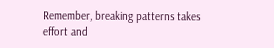Remember, breaking patterns takes effort and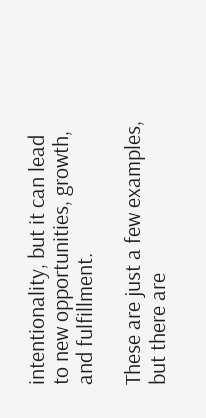intentionality, but it can lead to new opportunities, growth, and fulfillment.

These are just a few examples, but there are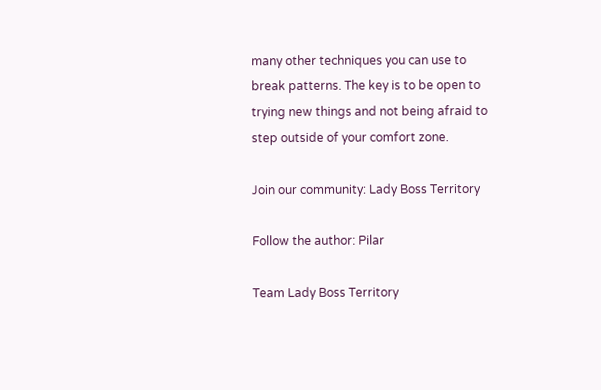many other techniques you can use to break patterns. The key is to be open to trying new things and not being afraid to step outside of your comfort zone.

Join our community: Lady Boss Territory

Follow the author: Pilar

Team Lady Boss Territory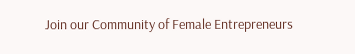Join our Community of Female Entrepreneurs